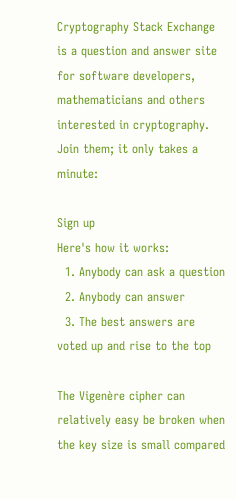Cryptography Stack Exchange is a question and answer site for software developers, mathematicians and others interested in cryptography. Join them; it only takes a minute:

Sign up
Here's how it works:
  1. Anybody can ask a question
  2. Anybody can answer
  3. The best answers are voted up and rise to the top

The Vigenère cipher can relatively easy be broken when the key size is small compared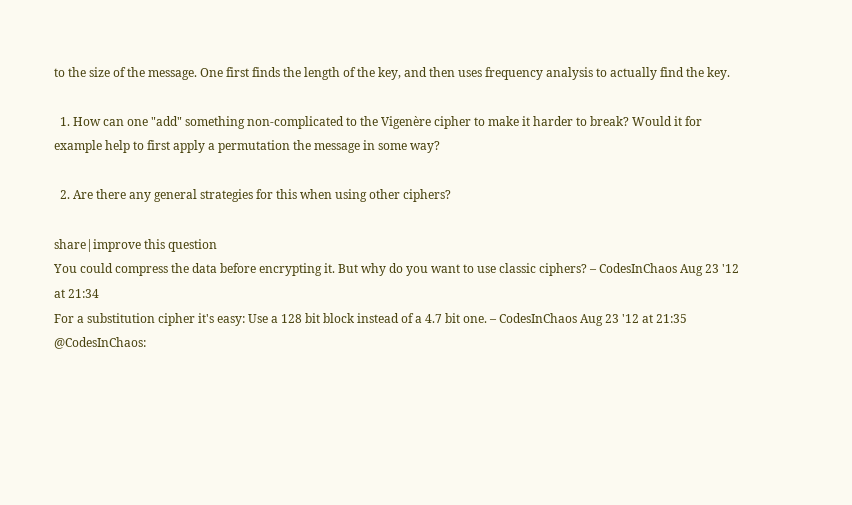to the size of the message. One first finds the length of the key, and then uses frequency analysis to actually find the key.

  1. How can one "add" something non-complicated to the Vigenère cipher to make it harder to break? Would it for example help to first apply a permutation the message in some way?

  2. Are there any general strategies for this when using other ciphers?

share|improve this question
You could compress the data before encrypting it. But why do you want to use classic ciphers? – CodesInChaos Aug 23 '12 at 21:34
For a substitution cipher it's easy: Use a 128 bit block instead of a 4.7 bit one. – CodesInChaos Aug 23 '12 at 21:35
@CodesInChaos: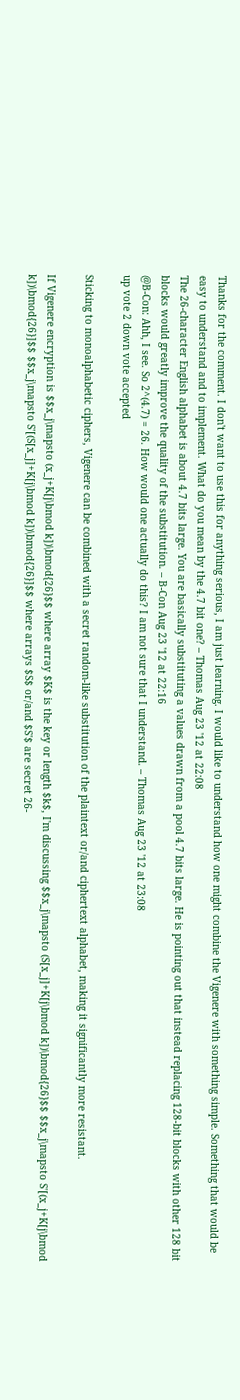Thanks for the comment. I don't want to use this for anything serious, I am just learning. I would like to understand how one might combine the Vigenere with something simple. Something that would be easy to understand and to implement. What do you mean by the 4.7 bit one? – Thomas Aug 23 '12 at 22:08
The 26-character English alphabet is about 4.7 bits large. You are basically substituting a values drawn from a pool 4.7 bits large. He is pointing out that instead replacing 128-bit blocks with other 128 bit blocks would greatly improve the quality of the substitution. – B-Con Aug 23 '12 at 22:16
@B-Con: Ahh, I see. So 2^(4.7) = 26. How would one actually do this? I am not sure that I understand. – Thomas Aug 23 '12 at 23:08
up vote 2 down vote accepted

Sticking to monoalphabetic ciphers, Vigenere can be combined with a secret random-like substitution of the plaintext or/and ciphertext alphabet, making it significantly more resistant.

If Vigenere encryption is $$x_j\mapsto (x_j+K[j\bmod k])\bmod{26}$$ where array $K$ is the key or length $k$, I'm discussing $$x_j\mapsto (S[x_j]+K[j\bmod k])\bmod{26}$$ $$x_j\mapsto S'[(x_j+K[j\bmod k])\bmod{26}]$$ $$x_j\mapsto S'[(S[x_j]+K[j\bmod k])\bmod{26}]$$ where arrays $S$ or/and $S'$ are secret 26-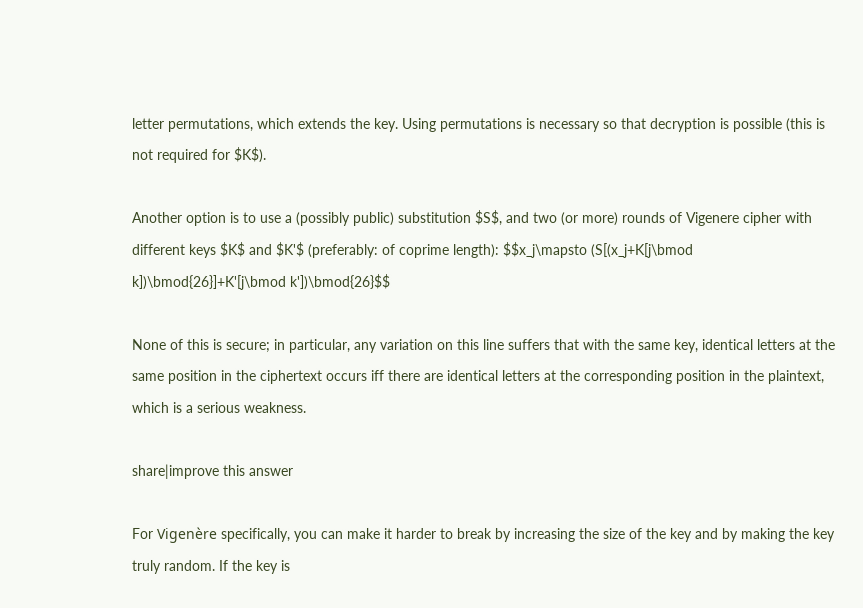letter permutations, which extends the key. Using permutations is necessary so that decryption is possible (this is not required for $K$).

Another option is to use a (possibly public) substitution $S$, and two (or more) rounds of Vigenere cipher with different keys $K$ and $K'$ (preferably: of coprime length): $$x_j\mapsto (S[(x_j+K[j\bmod k])\bmod{26}]+K'[j\bmod k'])\bmod{26}$$

None of this is secure; in particular, any variation on this line suffers that with the same key, identical letters at the same position in the ciphertext occurs iff there are identical letters at the corresponding position in the plaintext, which is a serious weakness.

share|improve this answer

For Vigenère specifically, you can make it harder to break by increasing the size of the key and by making the key truly random. If the key is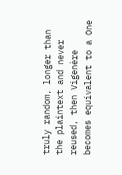truly random, longer than the plaintext and never reused, then Vigenère becomes equivalent to a One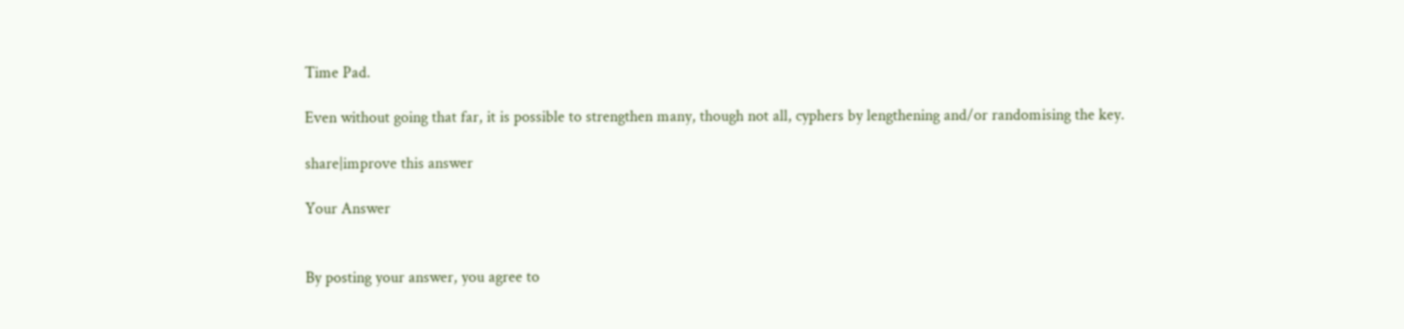Time Pad.

Even without going that far, it is possible to strengthen many, though not all, cyphers by lengthening and/or randomising the key.

share|improve this answer

Your Answer


By posting your answer, you agree to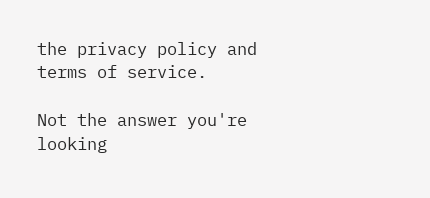the privacy policy and terms of service.

Not the answer you're looking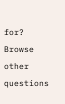for? Browse other questions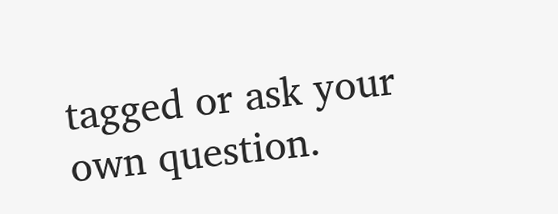tagged or ask your own question.